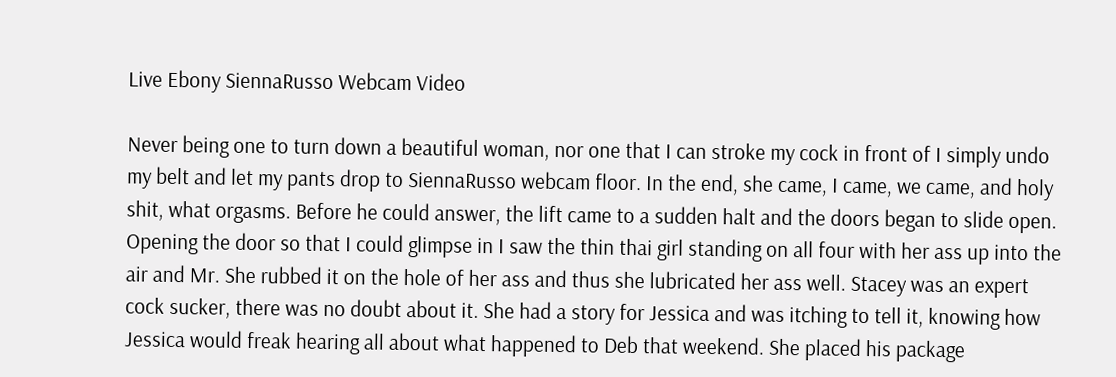Live Ebony SiennaRusso Webcam Video

Never being one to turn down a beautiful woman, nor one that I can stroke my cock in front of I simply undo my belt and let my pants drop to SiennaRusso webcam floor. In the end, she came, I came, we came, and holy shit, what orgasms. Before he could answer, the lift came to a sudden halt and the doors began to slide open. Opening the door so that I could glimpse in I saw the thin thai girl standing on all four with her ass up into the air and Mr. She rubbed it on the hole of her ass and thus she lubricated her ass well. Stacey was an expert cock sucker, there was no doubt about it. She had a story for Jessica and was itching to tell it, knowing how Jessica would freak hearing all about what happened to Deb that weekend. She placed his package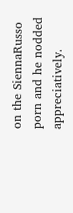on the SiennaRusso porn and he nodded appreciatively.